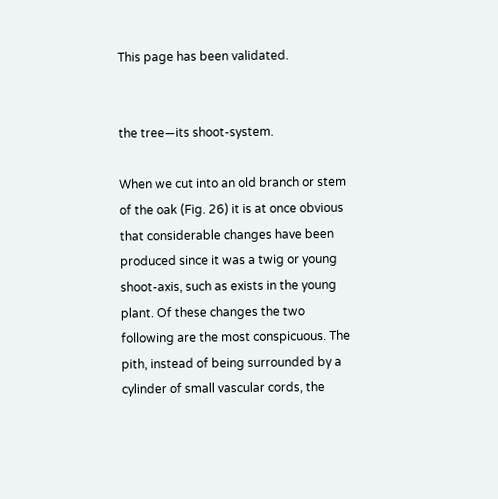This page has been validated.


the tree—its shoot-system.

When we cut into an old branch or stem of the oak (Fig. 26) it is at once obvious that considerable changes have been produced since it was a twig or young shoot-axis, such as exists in the young plant. Of these changes the two following are the most conspicuous. The pith, instead of being surrounded by a cylinder of small vascular cords, the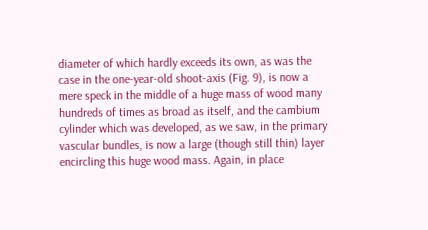diameter of which hardly exceeds its own, as was the case in the one-year-old shoot-axis (Fig. 9), is now a mere speck in the middle of a huge mass of wood many hundreds of times as broad as itself, and the cambium cylinder which was developed, as we saw, in the primary vascular bundles, is now a large (though still thin) layer encircling this huge wood mass. Again, in place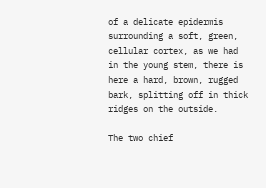of a delicate epidermis surrounding a soft, green, cellular cortex, as we had in the young stem, there is here a hard, brown, rugged bark, splitting off in thick ridges on the outside.

The two chief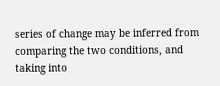series of change may be inferred from comparing the two conditions, and taking into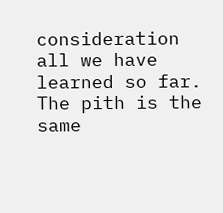consideration all we have learned so far. The pith is the same